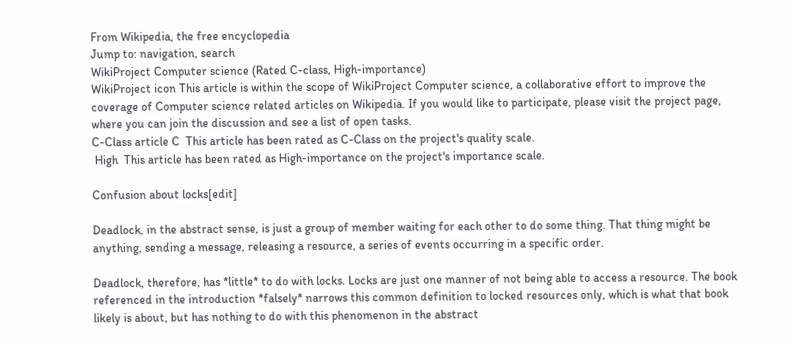From Wikipedia, the free encyclopedia
Jump to: navigation, search
WikiProject Computer science (Rated C-class, High-importance)
WikiProject icon This article is within the scope of WikiProject Computer science, a collaborative effort to improve the coverage of Computer science related articles on Wikipedia. If you would like to participate, please visit the project page, where you can join the discussion and see a list of open tasks.
C-Class article C  This article has been rated as C-Class on the project's quality scale.
 High  This article has been rated as High-importance on the project's importance scale.

Confusion about locks[edit]

Deadlock, in the abstract sense, is just a group of member waiting for each other to do some thing. That thing might be anything, sending a message, releasing a resource, a series of events occurring in a specific order.

Deadlock, therefore, has *little* to do with locks. Locks are just one manner of not being able to access a resource. The book referenced in the introduction *falsely* narrows this common definition to locked resources only, which is what that book likely is about, but has nothing to do with this phenomenon in the abstract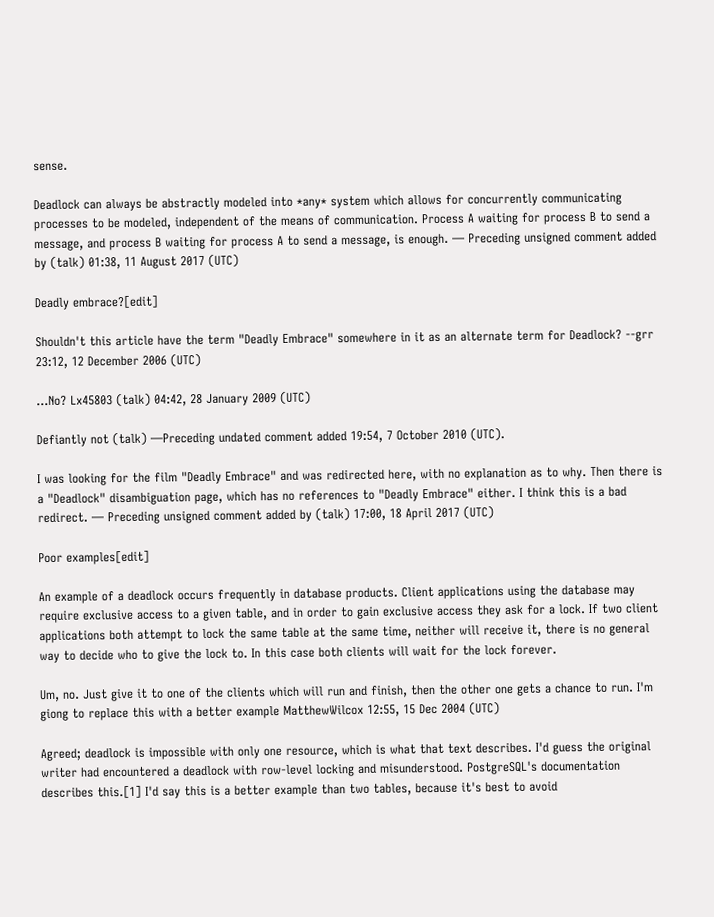sense.

Deadlock can always be abstractly modeled into *any* system which allows for concurrently communicating processes to be modeled, independent of the means of communication. Process A waiting for process B to send a message, and process B waiting for process A to send a message, is enough. — Preceding unsigned comment added by (talk) 01:38, 11 August 2017 (UTC)

Deadly embrace?[edit]

Shouldn't this article have the term "Deadly Embrace" somewhere in it as an alternate term for Deadlock? --grr 23:12, 12 December 2006 (UTC)

...No? Lx45803 (talk) 04:42, 28 January 2009 (UTC)

Defiantly not (talk) —Preceding undated comment added 19:54, 7 October 2010 (UTC).

I was looking for the film "Deadly Embrace" and was redirected here, with no explanation as to why. Then there is a "Deadlock" disambiguation page, which has no references to "Deadly Embrace" either. I think this is a bad redirect. — Preceding unsigned comment added by (talk) 17:00, 18 April 2017 (UTC)

Poor examples[edit]

An example of a deadlock occurs frequently in database products. Client applications using the database may require exclusive access to a given table, and in order to gain exclusive access they ask for a lock. If two client applications both attempt to lock the same table at the same time, neither will receive it, there is no general way to decide who to give the lock to. In this case both clients will wait for the lock forever.

Um, no. Just give it to one of the clients which will run and finish, then the other one gets a chance to run. I'm giong to replace this with a better example MatthewWilcox 12:55, 15 Dec 2004 (UTC)

Agreed; deadlock is impossible with only one resource, which is what that text describes. I'd guess the original writer had encountered a deadlock with row-level locking and misunderstood. PostgreSQL's documentation describes this.[1] I'd say this is a better example than two tables, because it's best to avoid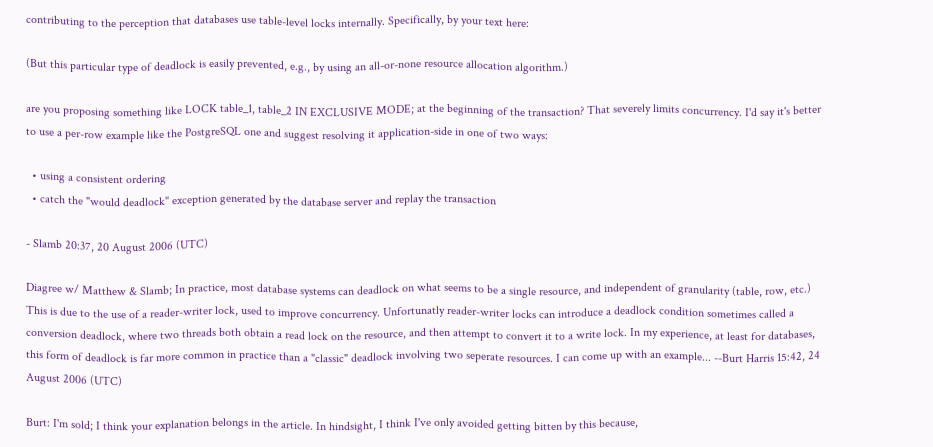contributing to the perception that databases use table-level locks internally. Specifically, by your text here:

(But this particular type of deadlock is easily prevented, e.g., by using an all-or-none resource allocation algorithm.)

are you proposing something like LOCK table_1, table_2 IN EXCLUSIVE MODE; at the beginning of the transaction? That severely limits concurrency. I'd say it's better to use a per-row example like the PostgreSQL one and suggest resolving it application-side in one of two ways:

  • using a consistent ordering
  • catch the "would deadlock" exception generated by the database server and replay the transaction

- Slamb 20:37, 20 August 2006 (UTC)

Diagree w/ Matthew & Slamb; In practice, most database systems can deadlock on what seems to be a single resource, and independent of granularity (table, row, etc.) This is due to the use of a reader-writer lock, used to improve concurrency. Unfortunatly reader-writer locks can introduce a deadlock condition sometimes called a conversion deadlock, where two threads both obtain a read lock on the resource, and then attempt to convert it to a write lock. In my experience, at least for databases, this form of deadlock is far more common in practice than a "classic" deadlock involving two seperate resources. I can come up with an example... --Burt Harris 15:42, 24 August 2006 (UTC)

Burt: I'm sold; I think your explanation belongs in the article. In hindsight, I think I've only avoided getting bitten by this because,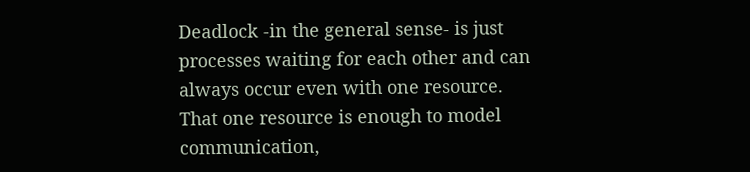Deadlock -in the general sense- is just processes waiting for each other and can always occur even with one resource. That one resource is enough to model communication,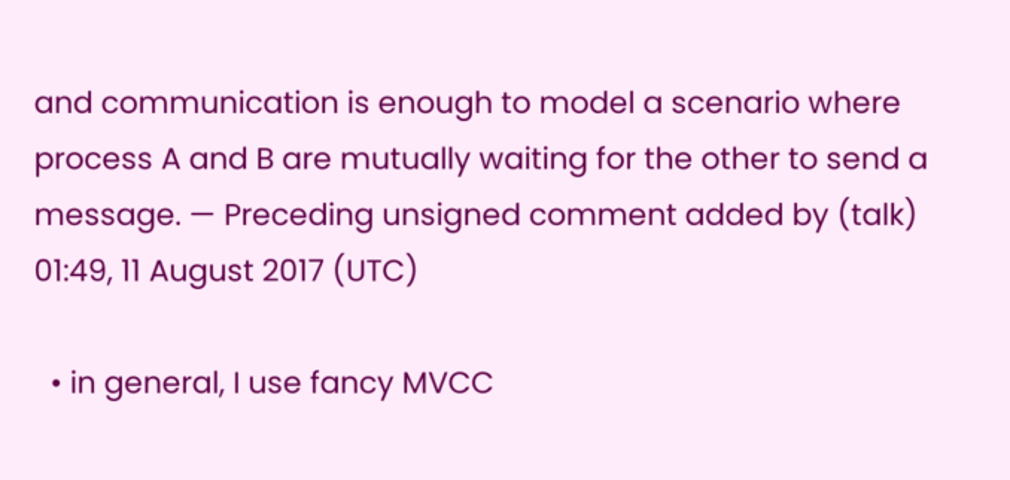and communication is enough to model a scenario where process A and B are mutually waiting for the other to send a message. — Preceding unsigned comment added by (talk) 01:49, 11 August 2017 (UTC)

  • in general, I use fancy MVCC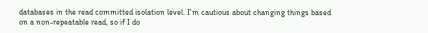databases in the read committed isolation level. I'm cautious about changing things based on a non-repeatable read, so if I do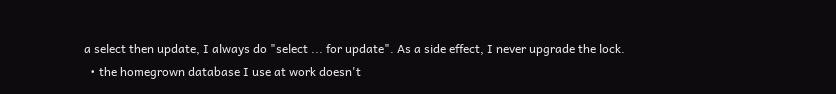a select then update, I always do "select ... for update". As a side effect, I never upgrade the lock.
  • the homegrown database I use at work doesn't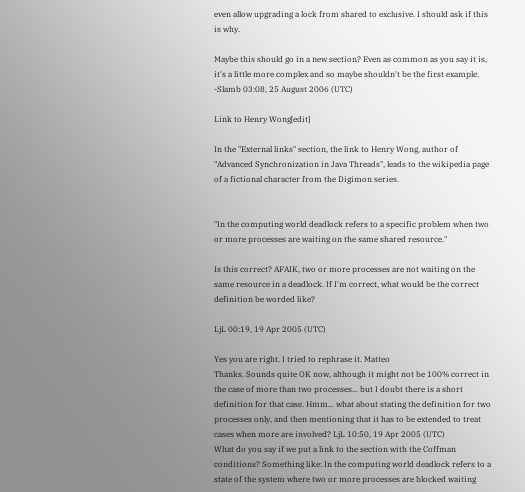even allow upgrading a lock from shared to exclusive. I should ask if this is why.

Maybe this should go in a new section? Even as common as you say it is, it's a little more complex and so maybe shouldn't be the first example. -Slamb 03:08, 25 August 2006 (UTC)

Link to Henry Wong[edit]

In the "External links" section, the link to Henry Wong, author of "Advanced Synchronization in Java Threads", leads to the wikipedia page of a fictional character from the Digimon series.


"In the computing world deadlock refers to a specific problem when two or more processes are waiting on the same shared resource."

Is this correct? AFAIK, two or more processes are not waiting on the same resource in a deadlock. If I'm correct, what would be the correct definition be worded like?

LjL 00:19, 19 Apr 2005 (UTC)

Yes you are right. I tried to rephrase it. Matteo
Thanks. Sounds quite OK now, although it might not be 100% correct in the case of more than two processes... but I doubt there is a short definition for that case. Hmm... what about stating the definition for two processes only, and then mentioning that it has to be extended to treat cases when more are involved? LjL 10:50, 19 Apr 2005 (UTC)
What do you say if we put a link to the section with the Coffman conditions? Something like: In the computing world deadlock refers to a state of the system where two or more processes are blocked waiting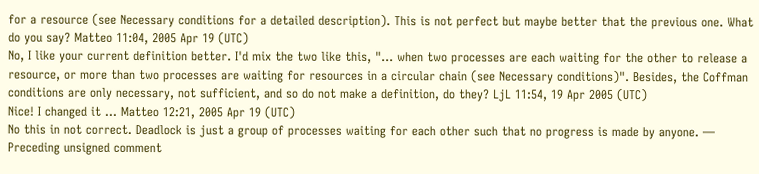for a resource (see Necessary conditions for a detailed description). This is not perfect but maybe better that the previous one. What do you say? Matteo 11:04, 2005 Apr 19 (UTC)
No, I like your current definition better. I'd mix the two like this, "... when two processes are each waiting for the other to release a resource, or more than two processes are waiting for resources in a circular chain (see Necessary conditions)". Besides, the Coffman conditions are only necessary, not sufficient, and so do not make a definition, do they? LjL 11:54, 19 Apr 2005 (UTC)
Nice! I changed it ... Matteo 12:21, 2005 Apr 19 (UTC)
No this in not correct. Deadlock is just a group of processes waiting for each other such that no progress is made by anyone. — Preceding unsigned comment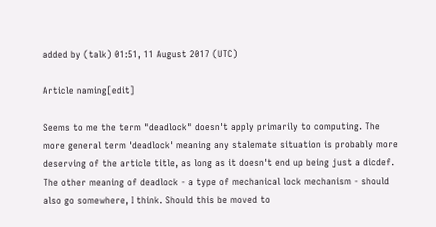added by (talk) 01:51, 11 August 2017 (UTC)

Article naming[edit]

Seems to me the term "deadlock" doesn't apply primarily to computing. The more general term 'deadlock' meaning any stalemate situation is probably more deserving of the article title, as long as it doesn't end up being just a dicdef. The other meaning of deadlock - a type of mechanical lock mechanism - should also go somewhere, I think. Should this be moved to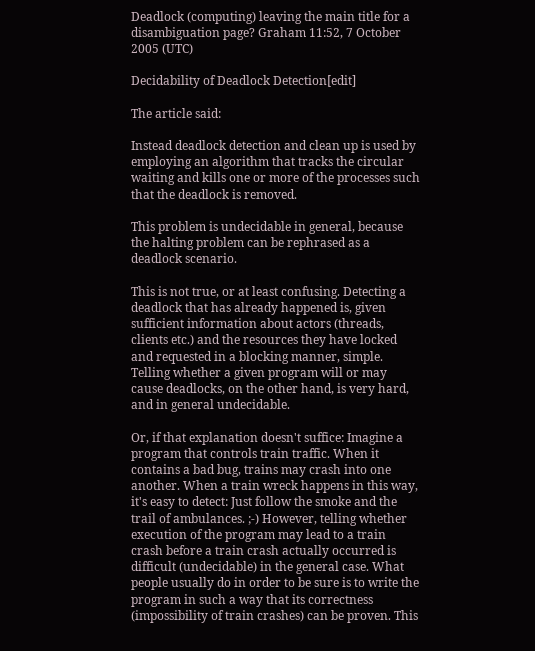Deadlock (computing) leaving the main title for a disambiguation page? Graham 11:52, 7 October 2005 (UTC)

Decidability of Deadlock Detection[edit]

The article said:

Instead deadlock detection and clean up is used by employing an algorithm that tracks the circular waiting and kills one or more of the processes such that the deadlock is removed.

This problem is undecidable in general, because the halting problem can be rephrased as a deadlock scenario.

This is not true, or at least confusing. Detecting a deadlock that has already happened is, given sufficient information about actors (threads, clients etc.) and the resources they have locked and requested in a blocking manner, simple. Telling whether a given program will or may cause deadlocks, on the other hand, is very hard, and in general undecidable.

Or, if that explanation doesn't suffice: Imagine a program that controls train traffic. When it contains a bad bug, trains may crash into one another. When a train wreck happens in this way, it's easy to detect: Just follow the smoke and the trail of ambulances. ;-) However, telling whether execution of the program may lead to a train crash before a train crash actually occurred is difficult (undecidable) in the general case. What people usually do in order to be sure is to write the program in such a way that its correctness (impossibility of train crashes) can be proven. This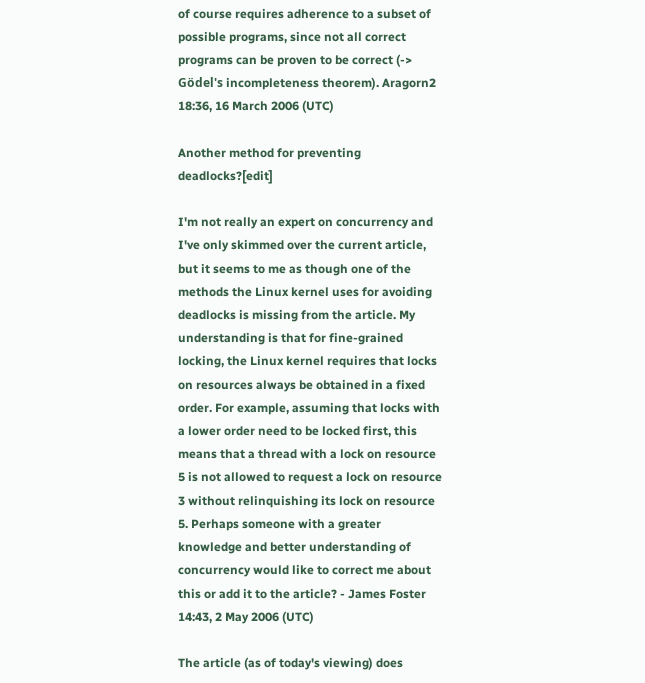of course requires adherence to a subset of possible programs, since not all correct programs can be proven to be correct (-> Gödel's incompleteness theorem). Aragorn2 18:36, 16 March 2006 (UTC)

Another method for preventing deadlocks?[edit]

I'm not really an expert on concurrency and I've only skimmed over the current article, but it seems to me as though one of the methods the Linux kernel uses for avoiding deadlocks is missing from the article. My understanding is that for fine-grained locking, the Linux kernel requires that locks on resources always be obtained in a fixed order. For example, assuming that locks with a lower order need to be locked first, this means that a thread with a lock on resource 5 is not allowed to request a lock on resource 3 without relinquishing its lock on resource 5. Perhaps someone with a greater knowledge and better understanding of concurrency would like to correct me about this or add it to the article? - James Foster 14:43, 2 May 2006 (UTC)

The article (as of today's viewing) does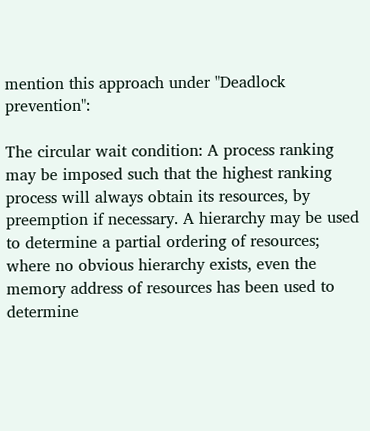mention this approach under "Deadlock prevention":

The circular wait condition: A process ranking may be imposed such that the highest ranking process will always obtain its resources, by preemption if necessary. A hierarchy may be used to determine a partial ordering of resources; where no obvious hierarchy exists, even the memory address of resources has been used to determine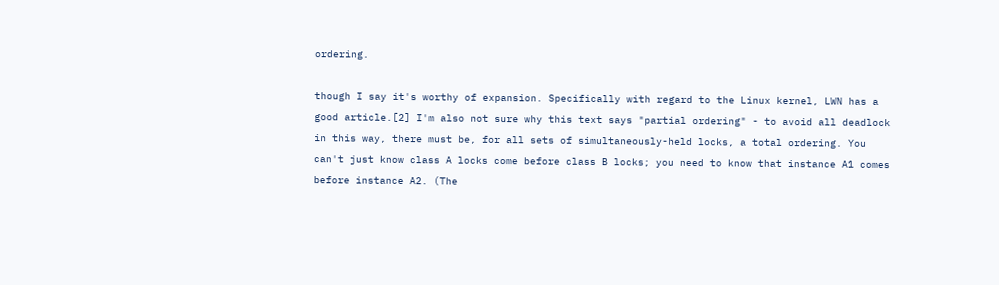ordering.

though I say it's worthy of expansion. Specifically with regard to the Linux kernel, LWN has a good article.[2] I'm also not sure why this text says "partial ordering" - to avoid all deadlock in this way, there must be, for all sets of simultaneously-held locks, a total ordering. You can't just know class A locks come before class B locks; you need to know that instance A1 comes before instance A2. (The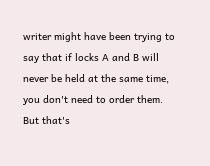writer might have been trying to say that if locks A and B will never be held at the same time, you don't need to order them. But that's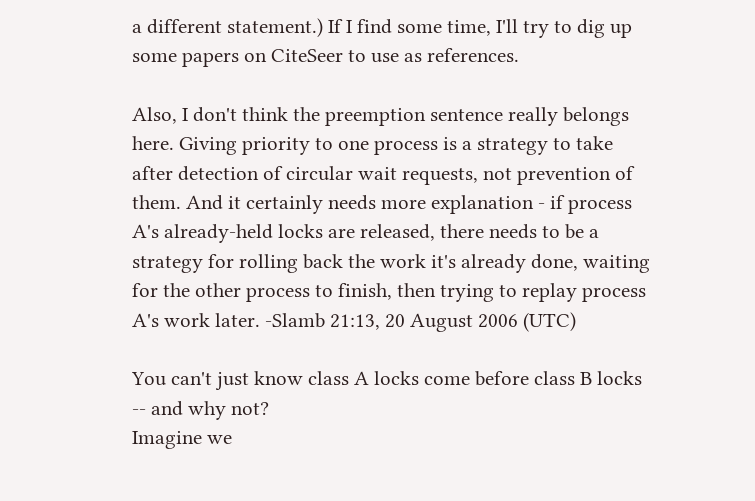a different statement.) If I find some time, I'll try to dig up some papers on CiteSeer to use as references.

Also, I don't think the preemption sentence really belongs here. Giving priority to one process is a strategy to take after detection of circular wait requests, not prevention of them. And it certainly needs more explanation - if process A's already-held locks are released, there needs to be a strategy for rolling back the work it's already done, waiting for the other process to finish, then trying to replay process A's work later. -Slamb 21:13, 20 August 2006 (UTC)

You can't just know class A locks come before class B locks -- and why not?
Imagine we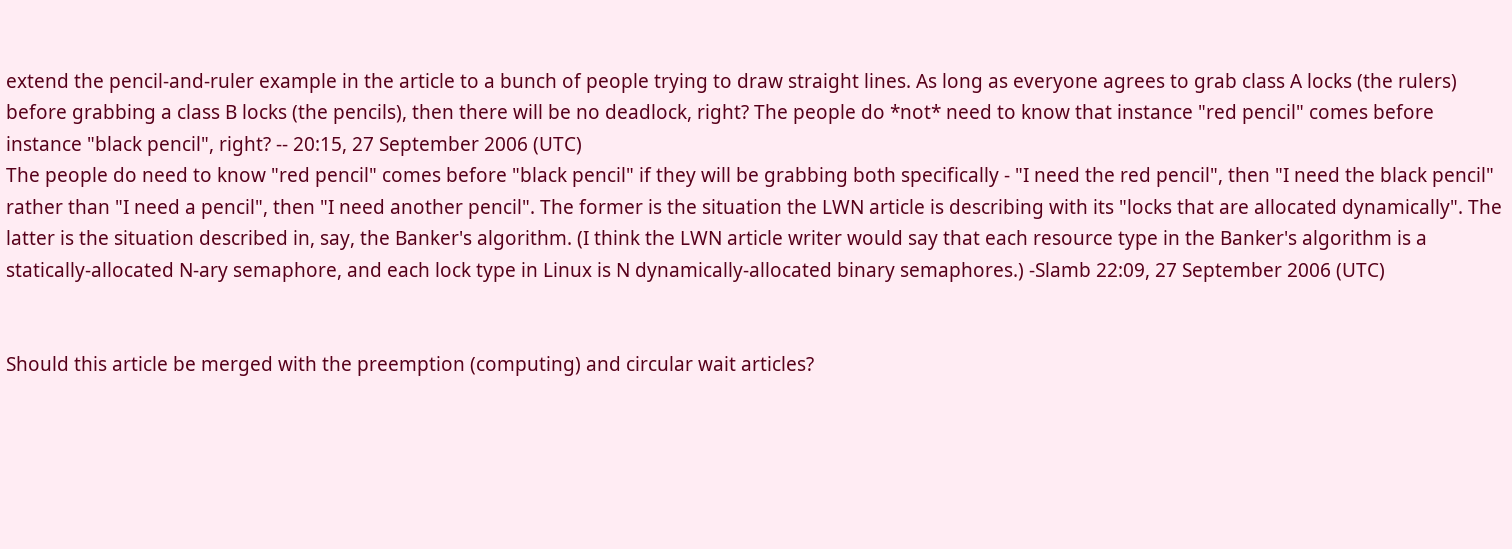extend the pencil-and-ruler example in the article to a bunch of people trying to draw straight lines. As long as everyone agrees to grab class A locks (the rulers) before grabbing a class B locks (the pencils), then there will be no deadlock, right? The people do *not* need to know that instance "red pencil" comes before instance "black pencil", right? -- 20:15, 27 September 2006 (UTC)
The people do need to know "red pencil" comes before "black pencil" if they will be grabbing both specifically - "I need the red pencil", then "I need the black pencil" rather than "I need a pencil", then "I need another pencil". The former is the situation the LWN article is describing with its "locks that are allocated dynamically". The latter is the situation described in, say, the Banker's algorithm. (I think the LWN article writer would say that each resource type in the Banker's algorithm is a statically-allocated N-ary semaphore, and each lock type in Linux is N dynamically-allocated binary semaphores.) -Slamb 22:09, 27 September 2006 (UTC)


Should this article be merged with the preemption (computing) and circular wait articles?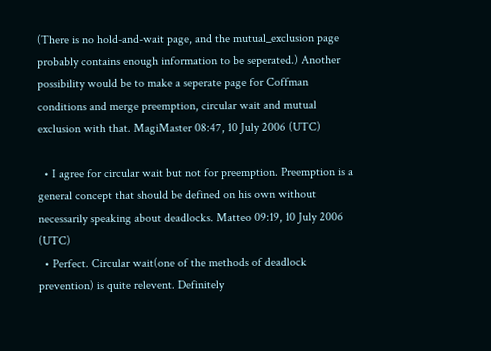(There is no hold-and-wait page, and the mutual_exclusion page probably contains enough information to be seperated.) Another possibility would be to make a seperate page for Coffman conditions and merge preemption, circular wait and mutual exclusion with that. MagiMaster 08:47, 10 July 2006 (UTC)

  • I agree for circular wait but not for preemption. Preemption is a general concept that should be defined on his own without necessarily speaking about deadlocks. Matteo 09:19, 10 July 2006 (UTC)
  • Perfect. Circular wait(one of the methods of deadlock prevention) is quite relevent. Definitely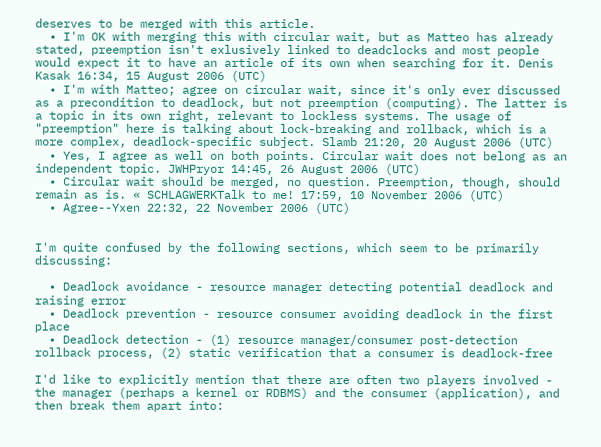deserves to be merged with this article.
  • I'm OK with merging this with circular wait, but as Matteo has already stated, preemption isn't exlusively linked to deadclocks and most people would expect it to have an article of its own when searching for it. Denis Kasak 16:34, 15 August 2006 (UTC)
  • I'm with Matteo; agree on circular wait, since it's only ever discussed as a precondition to deadlock, but not preemption (computing). The latter is a topic in its own right, relevant to lockless systems. The usage of "preemption" here is talking about lock-breaking and rollback, which is a more complex, deadlock-specific subject. Slamb 21:20, 20 August 2006 (UTC)
  • Yes, I agree as well on both points. Circular wait does not belong as an independent topic. JWHPryor 14:45, 26 August 2006 (UTC)
  • Circular wait should be merged, no question. Preemption, though, should remain as is. « SCHLAGWERKTalk to me! 17:59, 10 November 2006 (UTC)
  • Agree--Yxen 22:32, 22 November 2006 (UTC)


I'm quite confused by the following sections, which seem to be primarily discussing:

  • Deadlock avoidance - resource manager detecting potential deadlock and raising error
  • Deadlock prevention - resource consumer avoiding deadlock in the first place
  • Deadlock detection - (1) resource manager/consumer post-detection rollback process, (2) static verification that a consumer is deadlock-free

I'd like to explicitly mention that there are often two players involved - the manager (perhaps a kernel or RDBMS) and the consumer (application), and then break them apart into: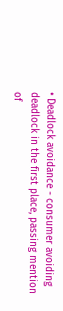• Deadlock avoidance - consumer avoiding deadlock in the first place, passing mention of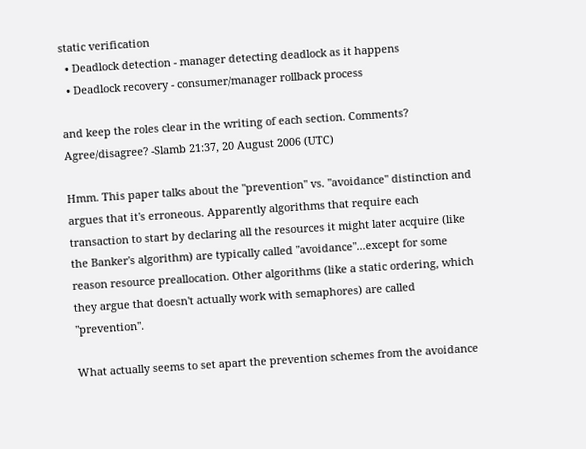static verification
  • Deadlock detection - manager detecting deadlock as it happens
  • Deadlock recovery - consumer/manager rollback process

and keep the roles clear in the writing of each section. Comments? Agree/disagree? -Slamb 21:37, 20 August 2006 (UTC)

Hmm. This paper talks about the "prevention" vs. "avoidance" distinction and argues that it's erroneous. Apparently algorithms that require each transaction to start by declaring all the resources it might later acquire (like the Banker's algorithm) are typically called "avoidance"...except for some reason resource preallocation. Other algorithms (like a static ordering, which they argue that doesn't actually work with semaphores) are called "prevention".

What actually seems to set apart the prevention schemes from the avoidance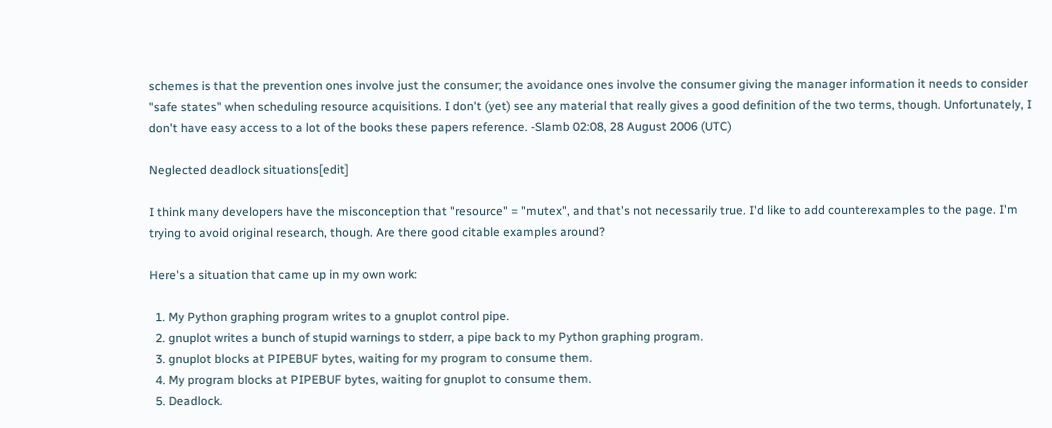schemes is that the prevention ones involve just the consumer; the avoidance ones involve the consumer giving the manager information it needs to consider "safe states" when scheduling resource acquisitions. I don't (yet) see any material that really gives a good definition of the two terms, though. Unfortunately, I don't have easy access to a lot of the books these papers reference. -Slamb 02:08, 28 August 2006 (UTC)

Neglected deadlock situations[edit]

I think many developers have the misconception that "resource" = "mutex", and that's not necessarily true. I'd like to add counterexamples to the page. I'm trying to avoid original research, though. Are there good citable examples around?

Here's a situation that came up in my own work:

  1. My Python graphing program writes to a gnuplot control pipe.
  2. gnuplot writes a bunch of stupid warnings to stderr, a pipe back to my Python graphing program.
  3. gnuplot blocks at PIPEBUF bytes, waiting for my program to consume them.
  4. My program blocks at PIPEBUF bytes, waiting for gnuplot to consume them.
  5. Deadlock.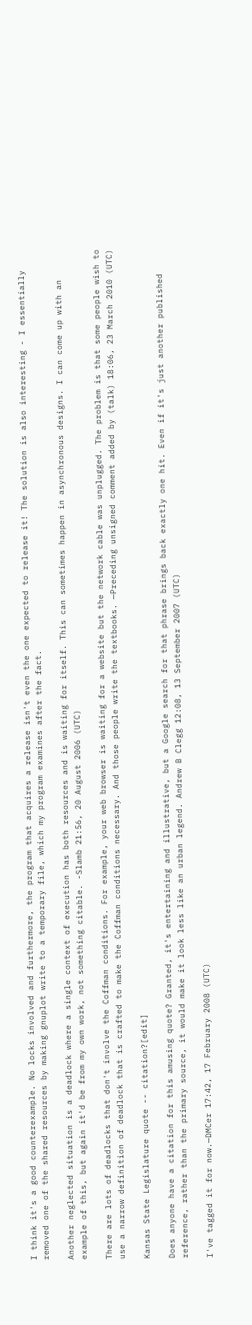I think it's a good counterexample. No locks involved and furthermore, the program that acquires a release isn't even the one expected to release it! The solution is also interesting - I essentially removed one of the shared resources by making gnuplot write to a temporary file, which my program examines after the fact.

Another neglected situation is a deadlock where a single context of execution has both resources and is waiting for itself. This can sometimes happen in asynchronous designs. I can come up with an example of this, but again it'd be from my own work, not something citable. -Slamb 21:56, 20 August 2006 (UTC)

There are lots of deadlocks that don't involve the Coffman conditions. For example, your web browser is waiting for a website but the network cable was unplugged. The problem is that some people wish to use a narrow definition of deadlock that is crafted to make the Coffman conditions necessary. And those people write the textbooks. —Preceding unsigned comment added by (talk) 18:06, 23 March 2010 (UTC)

Kansas State Legislature quote -- citation?[edit]

Does anyone have a citation for this amusing quote? Granted, it's entertaining and illustrative, but a Google search for that phrase brings back exactly one hit. Even if it's just another published reference, rather than the primary source, it would make it look less like an urban legend. Andrew B Clegg 12:08, 13 September 2007 (UTC)

I've tagged it for now.—DMCer 17:42, 17 February 2008 (UTC)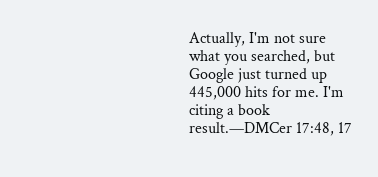Actually, I'm not sure what you searched, but Google just turned up 445,000 hits for me. I'm citing a book result.—DMCer 17:48, 17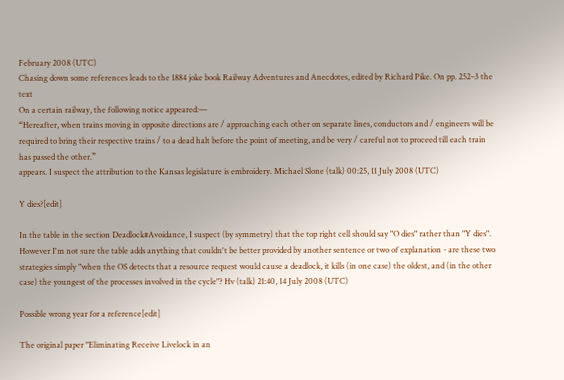February 2008 (UTC)
Chasing down some references leads to the 1884 joke book Railway Adventures and Anecdotes, edited by Richard Pike. On pp. 252–3 the text
On a certain railway, the following notice appeared:—
“Hereafter, when trains moving in opposite directions are / approaching each other on separate lines, conductors and / engineers will be required to bring their respective trains / to a dead halt before the point of meeting, and be very / careful not to proceed till each train has passed the other.”
appears. I suspect the attribution to the Kansas legislature is embroidery. Michael Slone (talk) 00:25, 11 July 2008 (UTC)

Y dies?[edit]

In the table in the section Deadlock#Avoidance, I suspect (by symmetry) that the top right cell should say "O dies" rather than "Y dies". However I'm not sure the table adds anything that couldn't be better provided by another sentence or two of explanation - are these two strategies simply "when the OS detects that a resource request would cause a deadlock, it kills (in one case) the oldest, and (in the other case) the youngest of the processes involved in the cycle"? Hv (talk) 21:40, 14 July 2008 (UTC)

Possible wrong year for a reference[edit]

The original paper "Eliminating Receive Livelock in an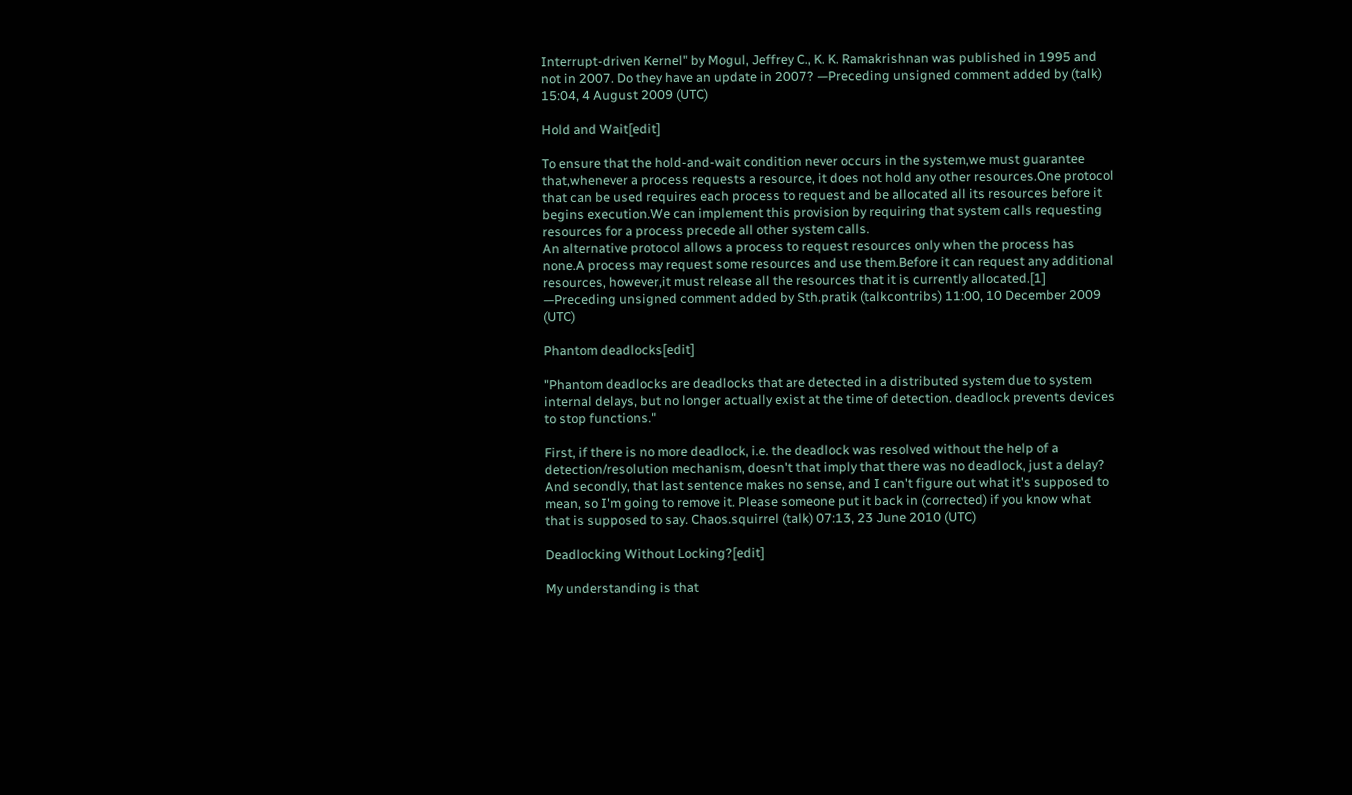Interrupt-driven Kernel" by Mogul, Jeffrey C., K. K. Ramakrishnan was published in 1995 and not in 2007. Do they have an update in 2007? —Preceding unsigned comment added by (talk) 15:04, 4 August 2009 (UTC)

Hold and Wait[edit]

To ensure that the hold-and-wait condition never occurs in the system,we must guarantee that,whenever a process requests a resource, it does not hold any other resources.One protocol that can be used requires each process to request and be allocated all its resources before it begins execution.We can implement this provision by requiring that system calls requesting resources for a process precede all other system calls.
An alternative protocol allows a process to request resources only when the process has none.A process may request some resources and use them.Before it can request any additional resources, however,it must release all the resources that it is currently allocated.[1] —Preceding unsigned comment added by Sth.pratik (talkcontribs) 11:00, 10 December 2009 (UTC)

Phantom deadlocks[edit]

"Phantom deadlocks are deadlocks that are detected in a distributed system due to system internal delays, but no longer actually exist at the time of detection. deadlock prevents devices to stop functions."

First, if there is no more deadlock, i.e. the deadlock was resolved without the help of a detection/resolution mechanism, doesn't that imply that there was no deadlock, just a delay? And secondly, that last sentence makes no sense, and I can't figure out what it's supposed to mean, so I'm going to remove it. Please someone put it back in (corrected) if you know what that is supposed to say. Chaos.squirrel (talk) 07:13, 23 June 2010 (UTC)

Deadlocking Without Locking?[edit]

My understanding is that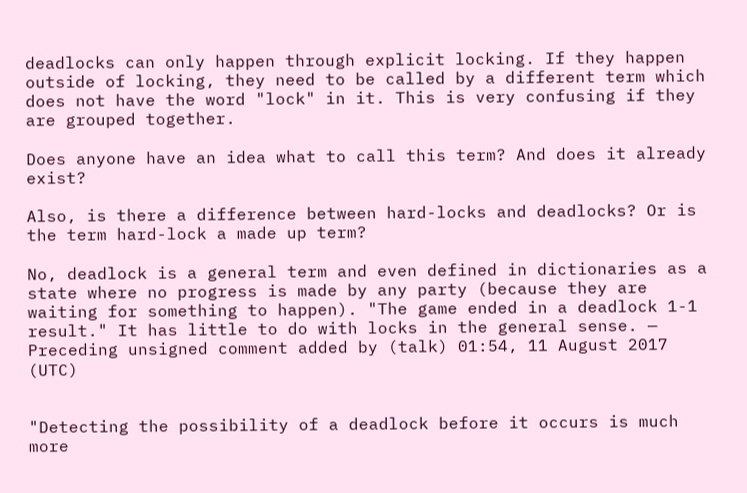deadlocks can only happen through explicit locking. If they happen outside of locking, they need to be called by a different term which does not have the word "lock" in it. This is very confusing if they are grouped together.

Does anyone have an idea what to call this term? And does it already exist?

Also, is there a difference between hard-locks and deadlocks? Or is the term hard-lock a made up term?

No, deadlock is a general term and even defined in dictionaries as a state where no progress is made by any party (because they are waiting for something to happen). "The game ended in a deadlock 1-1 result." It has little to do with locks in the general sense. — Preceding unsigned comment added by (talk) 01:54, 11 August 2017 (UTC)


"Detecting the possibility of a deadlock before it occurs is much more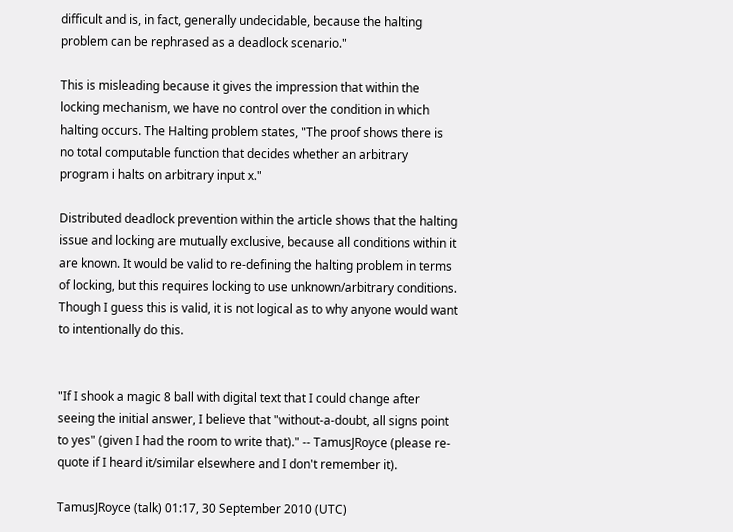difficult and is, in fact, generally undecidable, because the halting problem can be rephrased as a deadlock scenario."

This is misleading because it gives the impression that within the locking mechanism, we have no control over the condition in which halting occurs. The Halting problem states, "The proof shows there is no total computable function that decides whether an arbitrary program i halts on arbitrary input x."

Distributed deadlock prevention within the article shows that the halting issue and locking are mutually exclusive, because all conditions within it are known. It would be valid to re-defining the halting problem in terms of locking, but this requires locking to use unknown/arbitrary conditions. Though I guess this is valid, it is not logical as to why anyone would want to intentionally do this.


"If I shook a magic 8 ball with digital text that I could change after seeing the initial answer, I believe that "without-a-doubt, all signs point to yes" (given I had the room to write that)." -- TamusJRoyce (please re-quote if I heard it/similar elsewhere and I don't remember it).

TamusJRoyce (talk) 01:17, 30 September 2010 (UTC)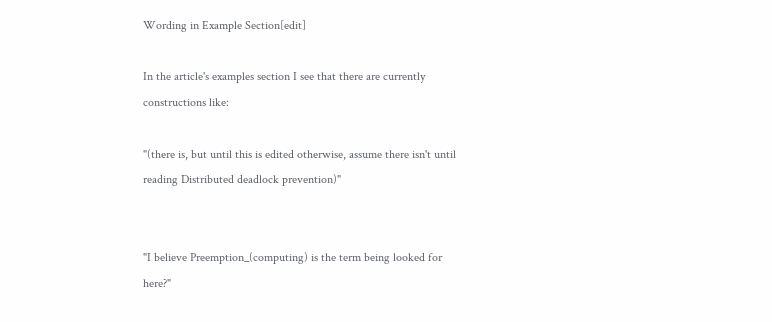Wording in Example Section[edit]

In the article's examples section I see that there are currently constructions like:

"(there is, but until this is edited otherwise, assume there isn't until reading Distributed deadlock prevention)"


"I believe Preemption_(computing) is the term being looked for here?"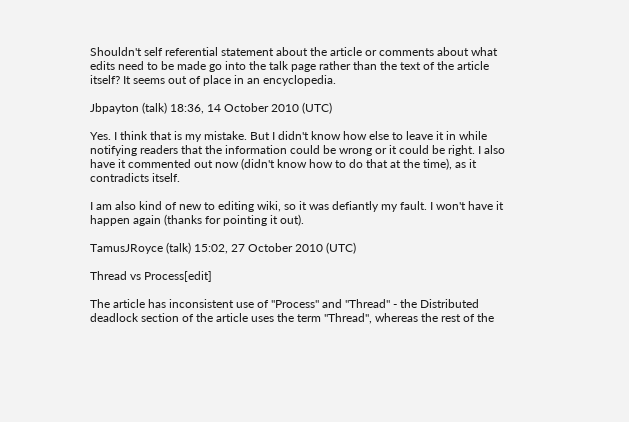Shouldn't self referential statement about the article or comments about what edits need to be made go into the talk page rather than the text of the article itself? It seems out of place in an encyclopedia.

Jbpayton (talk) 18:36, 14 October 2010 (UTC)

Yes. I think that is my mistake. But I didn't know how else to leave it in while notifying readers that the information could be wrong or it could be right. I also have it commented out now (didn't know how to do that at the time), as it contradicts itself.

I am also kind of new to editing wiki, so it was defiantly my fault. I won't have it happen again (thanks for pointing it out).

TamusJRoyce (talk) 15:02, 27 October 2010 (UTC)

Thread vs Process[edit]

The article has inconsistent use of "Process" and "Thread" - the Distributed deadlock section of the article uses the term "Thread", whereas the rest of the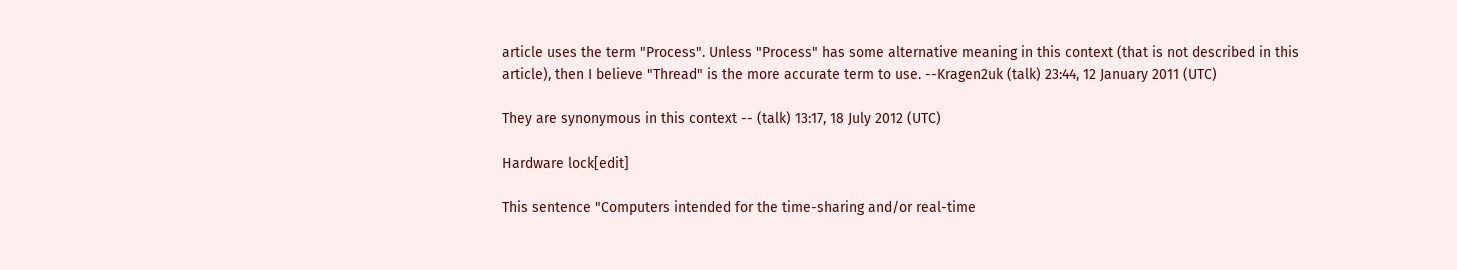article uses the term "Process". Unless "Process" has some alternative meaning in this context (that is not described in this article), then I believe "Thread" is the more accurate term to use. --Kragen2uk (talk) 23:44, 12 January 2011 (UTC)

They are synonymous in this context -- (talk) 13:17, 18 July 2012 (UTC)

Hardware lock[edit]

This sentence "Computers intended for the time-sharing and/or real-time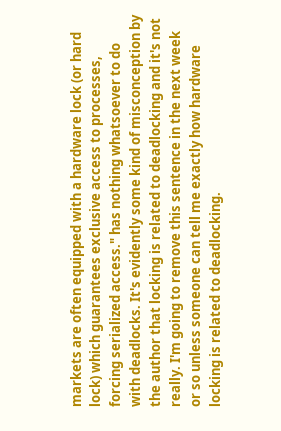markets are often equipped with a hardware lock (or hard lock) which guarantees exclusive access to processes, forcing serialized access." has nothing whatsoever to do with deadlocks. It's evidently some kind of misconception by the author that locking is related to deadlocking and it's not really. I'm going to remove this sentence in the next week or so unless someone can tell me exactly how hardware locking is related to deadlocking.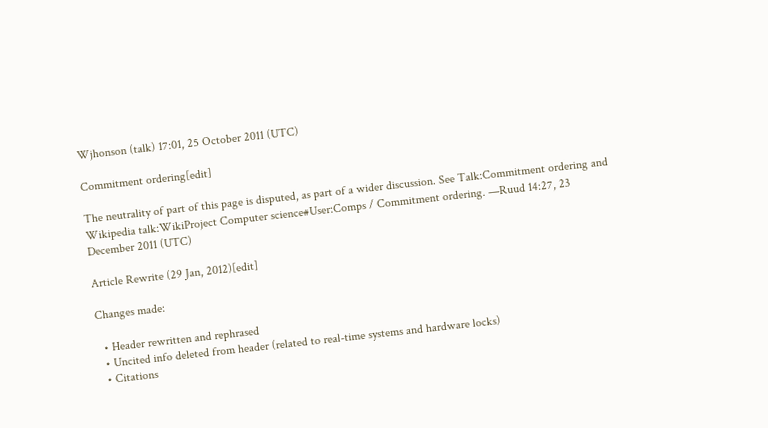Wjhonson (talk) 17:01, 25 October 2011 (UTC)

Commitment ordering[edit]

The neutrality of part of this page is disputed, as part of a wider discussion. See Talk:Commitment ordering and Wikipedia talk:WikiProject Computer science#User:Comps / Commitment ordering. —Ruud 14:27, 23 December 2011 (UTC)

Article Rewrite (29 Jan, 2012)[edit]

Changes made:

  • Header rewritten and rephrased
  • Uncited info deleted from header (related to real-time systems and hardware locks)
  • Citations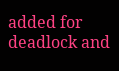added for deadlock and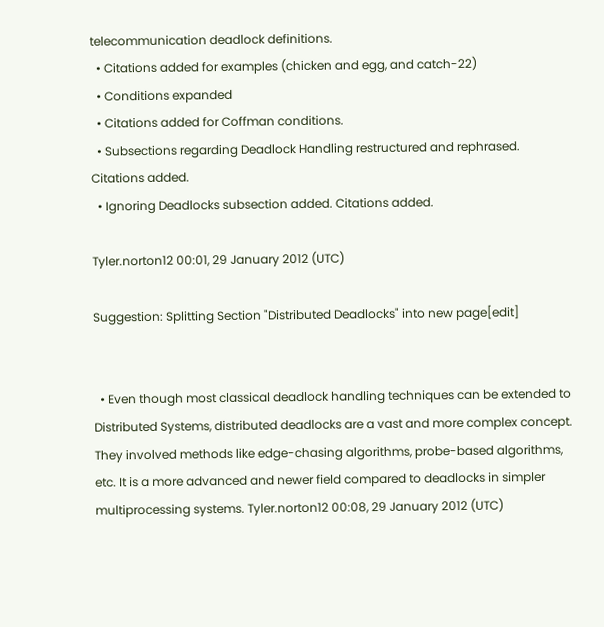telecommunication deadlock definitions.
  • Citations added for examples (chicken and egg, and catch-22)
  • Conditions expanded
  • Citations added for Coffman conditions.
  • Subsections regarding Deadlock Handling restructured and rephrased. Citations added.
  • Ignoring Deadlocks subsection added. Citations added.

Tyler.norton12 00:01, 29 January 2012 (UTC)

Suggestion: Splitting Section "Distributed Deadlocks" into new page[edit]


  • Even though most classical deadlock handling techniques can be extended to Distributed Systems, distributed deadlocks are a vast and more complex concept. They involved methods like edge-chasing algorithms, probe-based algorithms, etc. It is a more advanced and newer field compared to deadlocks in simpler multiprocessing systems. Tyler.norton12 00:08, 29 January 2012 (UTC)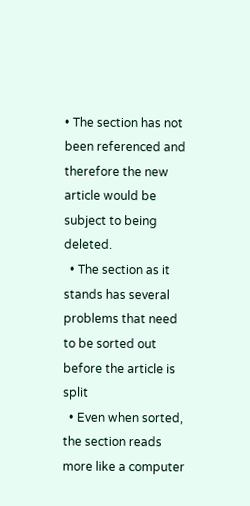• The section has not been referenced and therefore the new article would be subject to being deleted.
  • The section as it stands has several problems that need to be sorted out before the article is split
  • Even when sorted, the section reads more like a computer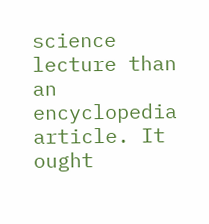science lecture than an encyclopedia article. It ought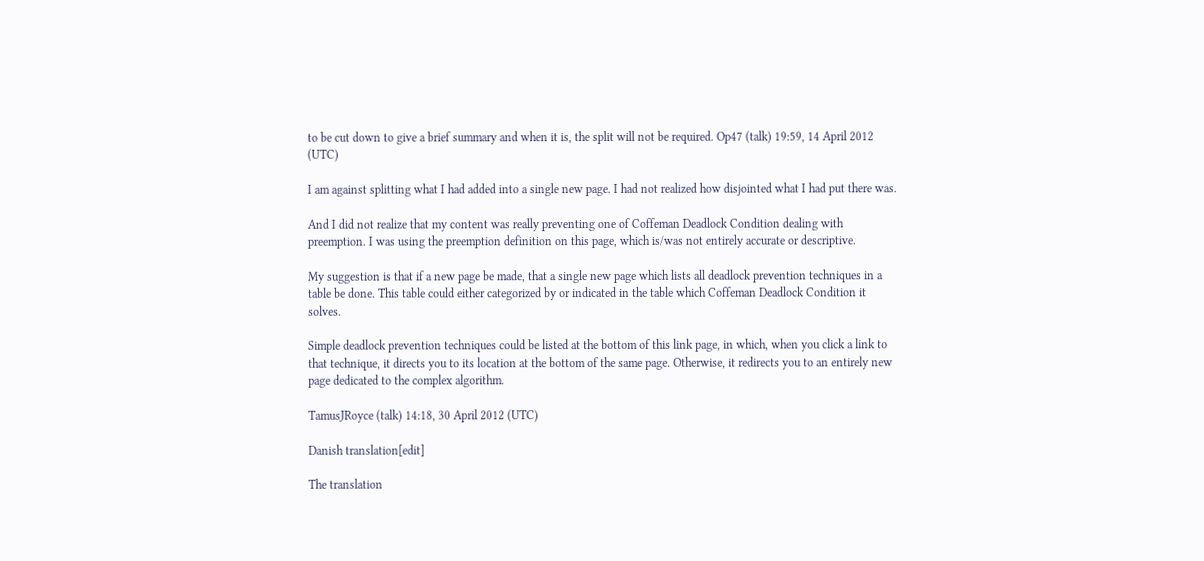to be cut down to give a brief summary and when it is, the split will not be required. Op47 (talk) 19:59, 14 April 2012 (UTC)

I am against splitting what I had added into a single new page. I had not realized how disjointed what I had put there was.

And I did not realize that my content was really preventing one of Coffeman Deadlock Condition dealing with preemption. I was using the preemption definition on this page, which is/was not entirely accurate or descriptive.

My suggestion is that if a new page be made, that a single new page which lists all deadlock prevention techniques in a table be done. This table could either categorized by or indicated in the table which Coffeman Deadlock Condition it solves.

Simple deadlock prevention techniques could be listed at the bottom of this link page, in which, when you click a link to that technique, it directs you to its location at the bottom of the same page. Otherwise, it redirects you to an entirely new page dedicated to the complex algorithm.

TamusJRoyce (talk) 14:18, 30 April 2012 (UTC)

Danish translation[edit]

The translation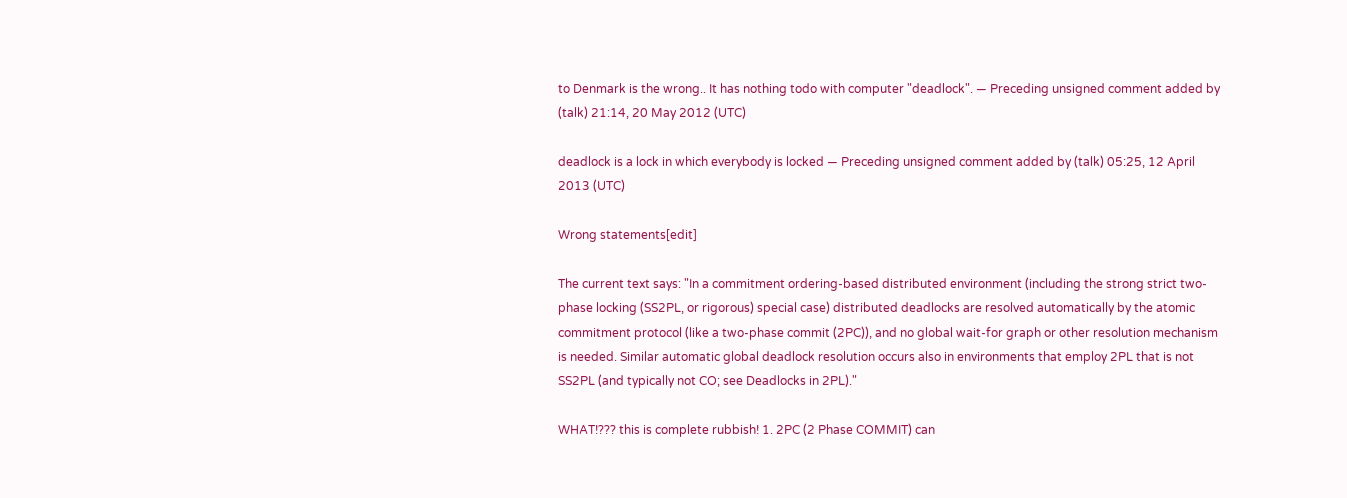to Denmark is the wrong.. It has nothing todo with computer "deadlock". — Preceding unsigned comment added by (talk) 21:14, 20 May 2012 (UTC)

deadlock is a lock in which everybody is locked — Preceding unsigned comment added by (talk) 05:25, 12 April 2013 (UTC)

Wrong statements[edit]

The current text says: "In a commitment ordering-based distributed environment (including the strong strict two-phase locking (SS2PL, or rigorous) special case) distributed deadlocks are resolved automatically by the atomic commitment protocol (like a two-phase commit (2PC)), and no global wait-for graph or other resolution mechanism is needed. Similar automatic global deadlock resolution occurs also in environments that employ 2PL that is not SS2PL (and typically not CO; see Deadlocks in 2PL)."

WHAT!??? this is complete rubbish! 1. 2PC (2 Phase COMMIT) can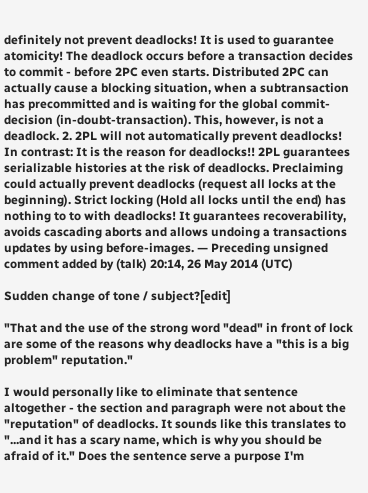definitely not prevent deadlocks! It is used to guarantee atomicity! The deadlock occurs before a transaction decides to commit - before 2PC even starts. Distributed 2PC can actually cause a blocking situation, when a subtransaction has precommitted and is waiting for the global commit-decision (in-doubt-transaction). This, however, is not a deadlock. 2. 2PL will not automatically prevent deadlocks! In contrast: It is the reason for deadlocks!! 2PL guarantees serializable histories at the risk of deadlocks. Preclaiming could actually prevent deadlocks (request all locks at the beginning). Strict locking (Hold all locks until the end) has nothing to to with deadlocks! It guarantees recoverability, avoids cascading aborts and allows undoing a transactions updates by using before-images. — Preceding unsigned comment added by (talk) 20:14, 26 May 2014 (UTC)

Sudden change of tone / subject?[edit]

"That and the use of the strong word "dead" in front of lock are some of the reasons why deadlocks have a "this is a big problem" reputation."

I would personally like to eliminate that sentence altogether - the section and paragraph were not about the "reputation" of deadlocks. It sounds like this translates to "...and it has a scary name, which is why you should be afraid of it." Does the sentence serve a purpose I'm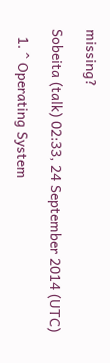missing?

Sobeita (talk) 02:33, 24 September 2014 (UTC)

  1. ^ Operating System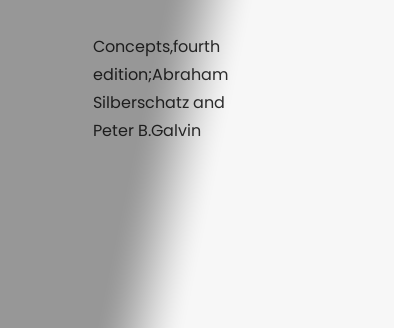Concepts,fourth edition;Abraham Silberschatz and Peter B.Galvin